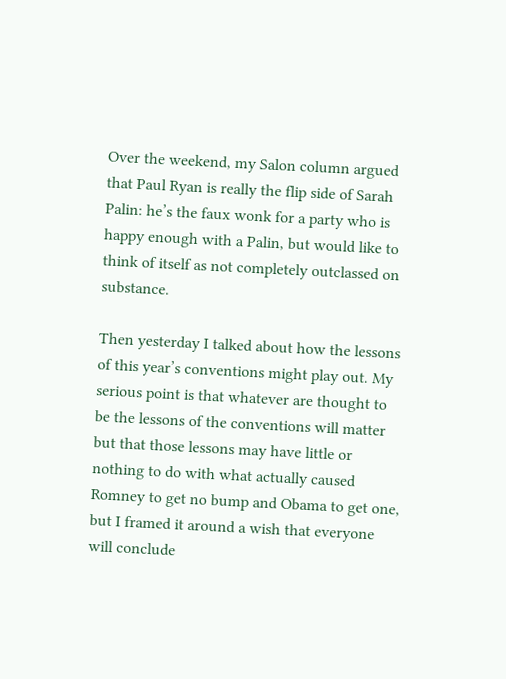Over the weekend, my Salon column argued that Paul Ryan is really the flip side of Sarah Palin: he’s the faux wonk for a party who is happy enough with a Palin, but would like to think of itself as not completely outclassed on substance.

Then yesterday I talked about how the lessons of this year’s conventions might play out. My serious point is that whatever are thought to be the lessons of the conventions will matter but that those lessons may have little or nothing to do with what actually caused Romney to get no bump and Obama to get one, but I framed it around a wish that everyone will conclude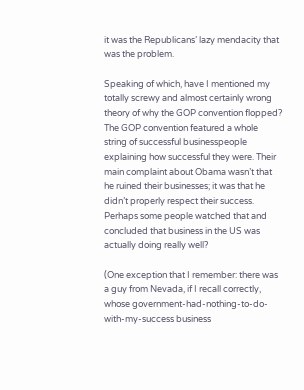it was the Republicans’ lazy mendacity that was the problem.

Speaking of which, have I mentioned my totally screwy and almost certainly wrong theory of why the GOP convention flopped? The GOP convention featured a whole string of successful businesspeople explaining how successful they were. Their main complaint about Obama wasn’t that he ruined their businesses; it was that he didn’t properly respect their success. Perhaps some people watched that and concluded that business in the US was actually doing really well?

(One exception that I remember: there was a guy from Nevada, if I recall correctly, whose government-had-nothing-to-do-with-my-success business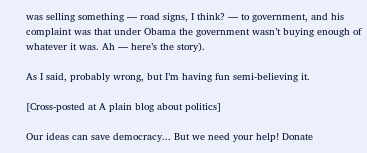was selling something — road signs, I think? — to government, and his complaint was that under Obama the government wasn’t buying enough of whatever it was. Ah — here’s the story).

As I said, probably wrong, but I’m having fun semi-believing it.

[Cross-posted at A plain blog about politics]

Our ideas can save democracy... But we need your help! Donate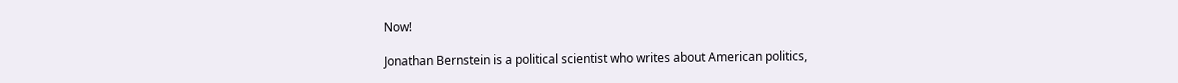Now!

Jonathan Bernstein is a political scientist who writes about American politics,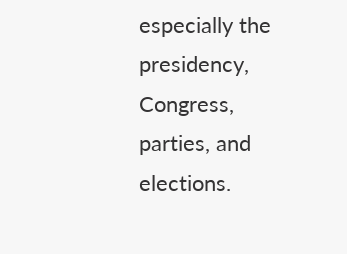especially the presidency, Congress, parties, and elections.